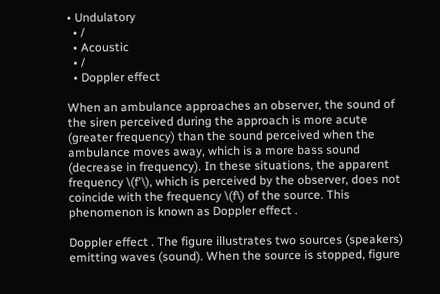• Undulatory
  • /
  • Acoustic
  • /
  • Doppler effect

When an ambulance approaches an observer, the sound of the siren perceived during the approach is more acute (greater frequency) than the sound perceived when the ambulance moves away, which is a more bass sound (decrease in frequency). In these situations, the apparent frequency \(f'\), which is perceived by the observer, does not coincide with the frequency \(f\) of the source. This phenomenon is known as Doppler effect .

Doppler effect . The figure illustrates two sources (speakers) emitting waves (sound). When the source is stopped, figure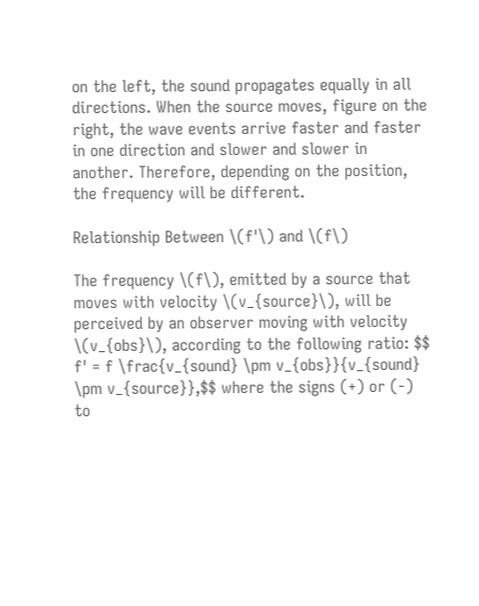on the left, the sound propagates equally in all directions. When the source moves, figure on the right, the wave events arrive faster and faster in one direction and slower and slower in another. Therefore, depending on the position, the frequency will be different.

Relationship Between \(f'\) and \(f\)

The frequency \(f\), emitted by a source that moves with velocity \(v_{source}\), will be perceived by an observer moving with velocity \(v_{obs}\), according to the following ratio: $$ f' = f \frac{v_{sound} \pm v_{obs}}{v_{sound} \pm v_{source}},$$ where the signs (+) or (-) to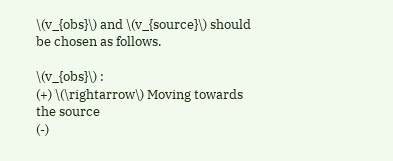\(v_{obs}\) and \(v_{source}\) should be chosen as follows.

\(v_{obs}\) :
(+) \(\rightarrow\) Moving towards the source
(-)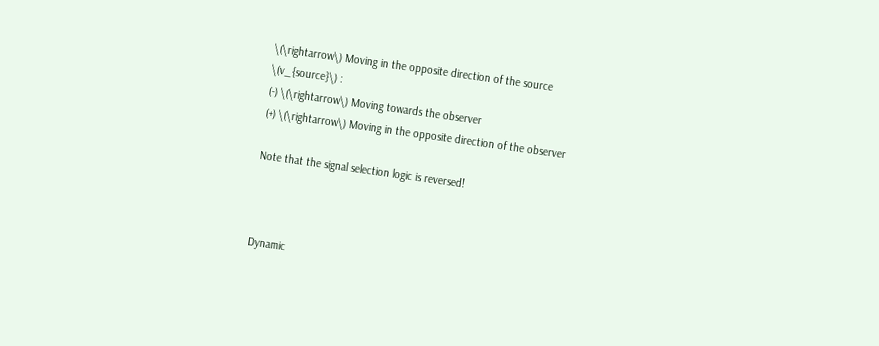\(\rightarrow\) Moving in the opposite direction of the source
\(v_{source}\) :
(-) \(\rightarrow\) Moving towards the observer
(+) \(\rightarrow\) Moving in the opposite direction of the observer

Note that the signal selection logic is reversed!



Dynamic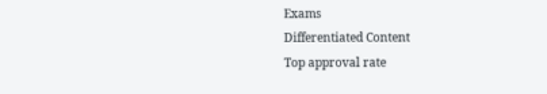Exams
Differentiated Content
Top approval rate